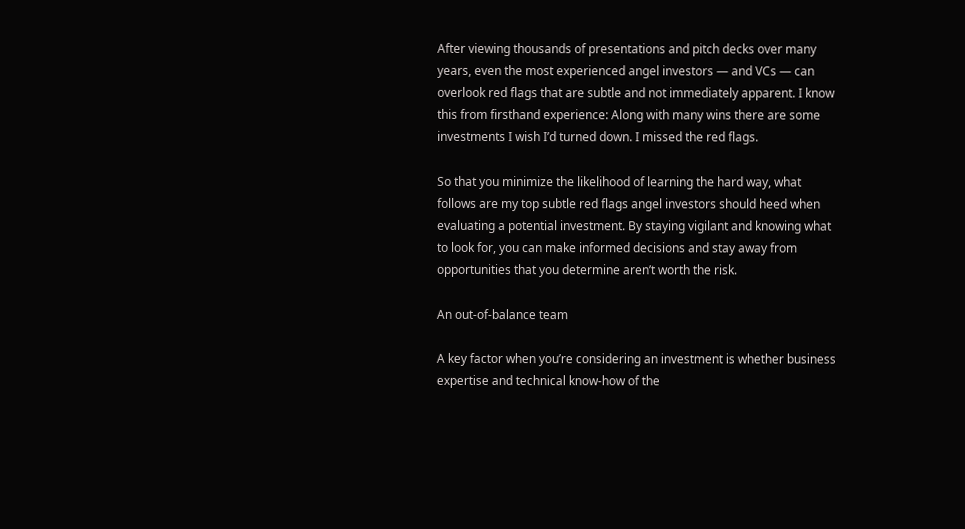After viewing thousands of presentations and pitch decks over many years, even the most experienced angel investors — and VCs — can overlook red flags that are subtle and not immediately apparent. I know this from firsthand experience: Along with many wins there are some investments I wish I’d turned down. I missed the red flags.

So that you minimize the likelihood of learning the hard way, what follows are my top subtle red flags angel investors should heed when evaluating a potential investment. By staying vigilant and knowing what to look for, you can make informed decisions and stay away from opportunities that you determine aren’t worth the risk.

An out-of-balance team

A key factor when you’re considering an investment is whether business expertise and technical know-how of the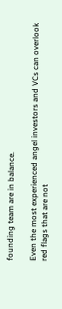founding team are in balance.

Even the most experienced angel investors and VCs can overlook red flags that are not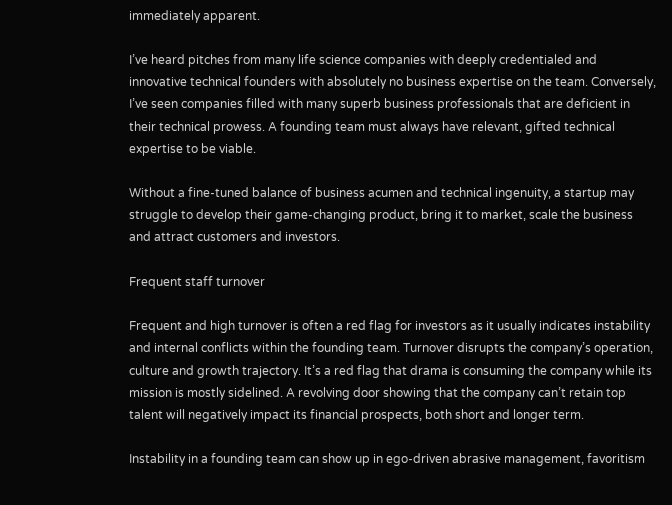immediately apparent.

I’ve heard pitches from many life science companies with deeply credentialed and innovative technical founders with absolutely no business expertise on the team. Conversely, I’ve seen companies filled with many superb business professionals that are deficient in their technical prowess. A founding team must always have relevant, gifted technical expertise to be viable.

Without a fine-tuned balance of business acumen and technical ingenuity, a startup may struggle to develop their game-changing product, bring it to market, scale the business and attract customers and investors.

Frequent staff turnover

Frequent and high turnover is often a red flag for investors as it usually indicates instability and internal conflicts within the founding team. Turnover disrupts the company’s operation, culture and growth trajectory. It’s a red flag that drama is consuming the company while its mission is mostly sidelined. A revolving door showing that the company can’t retain top talent will negatively impact its financial prospects, both short and longer term.

Instability in a founding team can show up in ego-driven abrasive management, favoritism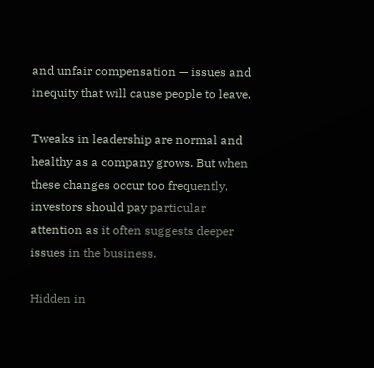and unfair compensation — issues and inequity that will cause people to leave.

Tweaks in leadership are normal and healthy as a company grows. But when these changes occur too frequently, investors should pay particular attention as it often suggests deeper issues in the business.

Hidden in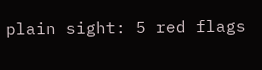plain sight: 5 red flags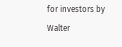for investors by Walter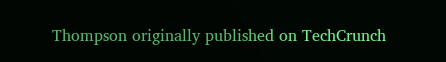Thompson originally published on TechCrunch